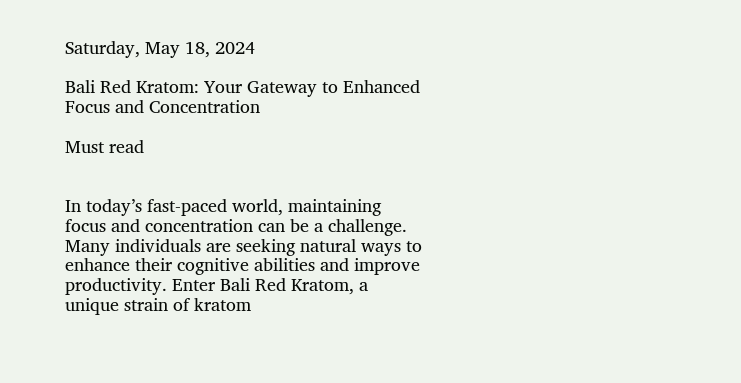Saturday, May 18, 2024

Bali Red Kratom: Your Gateway to Enhanced Focus and Concentration

Must read


In today’s fast-paced world, maintaining focus and concentration can be a challenge. Many individuals are seeking natural ways to enhance their cognitive abilities and improve productivity. Enter Bali Red Kratom, a unique strain of kratom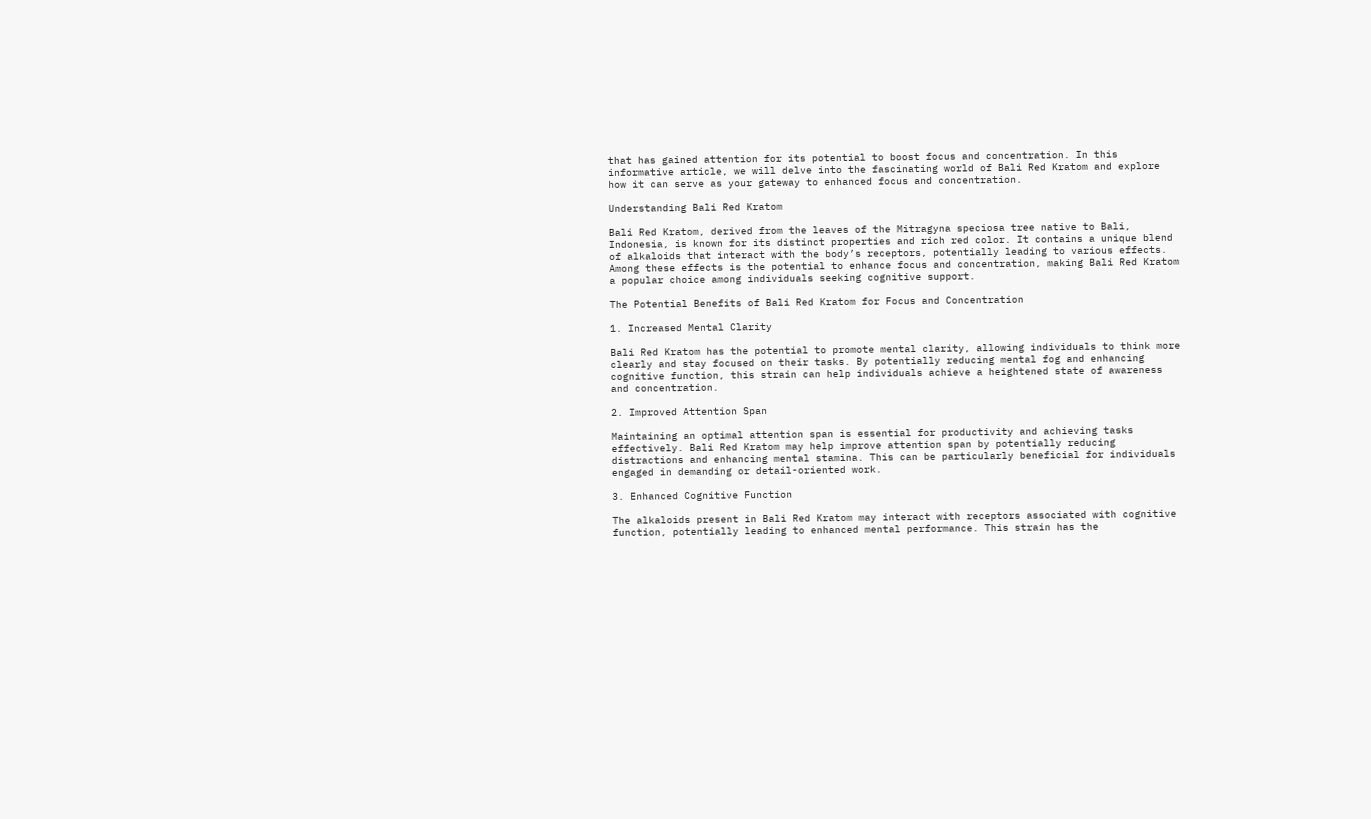that has gained attention for its potential to boost focus and concentration. In this informative article, we will delve into the fascinating world of Bali Red Kratom and explore how it can serve as your gateway to enhanced focus and concentration.

Understanding Bali Red Kratom

Bali Red Kratom, derived from the leaves of the Mitragyna speciosa tree native to Bali, Indonesia, is known for its distinct properties and rich red color. It contains a unique blend of alkaloids that interact with the body’s receptors, potentially leading to various effects. Among these effects is the potential to enhance focus and concentration, making Bali Red Kratom a popular choice among individuals seeking cognitive support.

The Potential Benefits of Bali Red Kratom for Focus and Concentration

1. Increased Mental Clarity

Bali Red Kratom has the potential to promote mental clarity, allowing individuals to think more clearly and stay focused on their tasks. By potentially reducing mental fog and enhancing cognitive function, this strain can help individuals achieve a heightened state of awareness and concentration.

2. Improved Attention Span

Maintaining an optimal attention span is essential for productivity and achieving tasks effectively. Bali Red Kratom may help improve attention span by potentially reducing distractions and enhancing mental stamina. This can be particularly beneficial for individuals engaged in demanding or detail-oriented work.

3. Enhanced Cognitive Function

The alkaloids present in Bali Red Kratom may interact with receptors associated with cognitive function, potentially leading to enhanced mental performance. This strain has the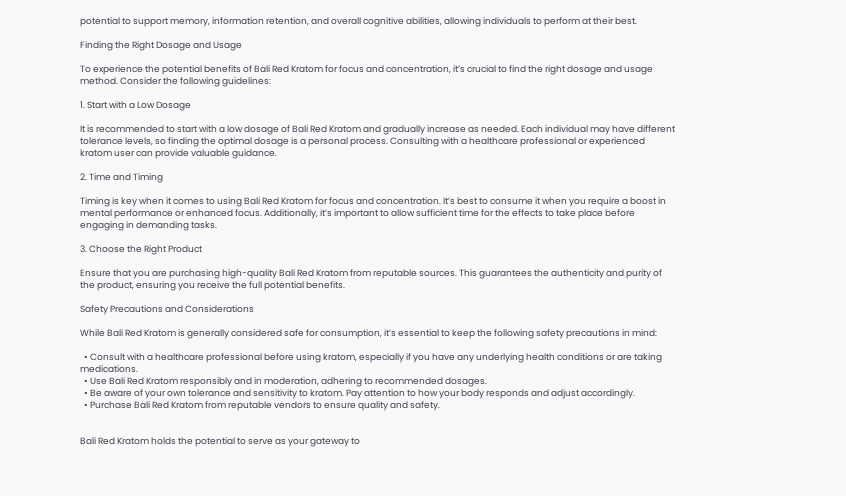potential to support memory, information retention, and overall cognitive abilities, allowing individuals to perform at their best.

Finding the Right Dosage and Usage

To experience the potential benefits of Bali Red Kratom for focus and concentration, it’s crucial to find the right dosage and usage method. Consider the following guidelines:

1. Start with a Low Dosage

It is recommended to start with a low dosage of Bali Red Kratom and gradually increase as needed. Each individual may have different tolerance levels, so finding the optimal dosage is a personal process. Consulting with a healthcare professional or experienced kratom user can provide valuable guidance.

2. Time and Timing

Timing is key when it comes to using Bali Red Kratom for focus and concentration. It’s best to consume it when you require a boost in mental performance or enhanced focus. Additionally, it’s important to allow sufficient time for the effects to take place before engaging in demanding tasks.

3. Choose the Right Product

Ensure that you are purchasing high-quality Bali Red Kratom from reputable sources. This guarantees the authenticity and purity of the product, ensuring you receive the full potential benefits.

Safety Precautions and Considerations

While Bali Red Kratom is generally considered safe for consumption, it’s essential to keep the following safety precautions in mind:

  • Consult with a healthcare professional before using kratom, especially if you have any underlying health conditions or are taking medications.
  • Use Bali Red Kratom responsibly and in moderation, adhering to recommended dosages.
  • Be aware of your own tolerance and sensitivity to kratom. Pay attention to how your body responds and adjust accordingly.
  • Purchase Bali Red Kratom from reputable vendors to ensure quality and safety.


Bali Red Kratom holds the potential to serve as your gateway to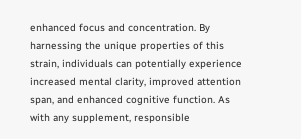enhanced focus and concentration. By harnessing the unique properties of this strain, individuals can potentially experience increased mental clarity, improved attention span, and enhanced cognitive function. As with any supplement, responsible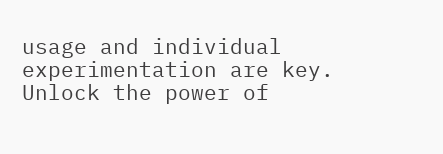usage and individual experimentation are key. Unlock the power of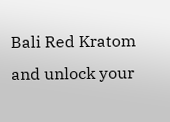Bali Red Kratom and unlock your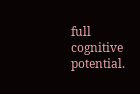full cognitive potential.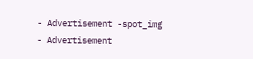- Advertisement -spot_img
- Advertisement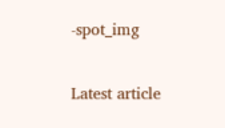-spot_img

Latest article